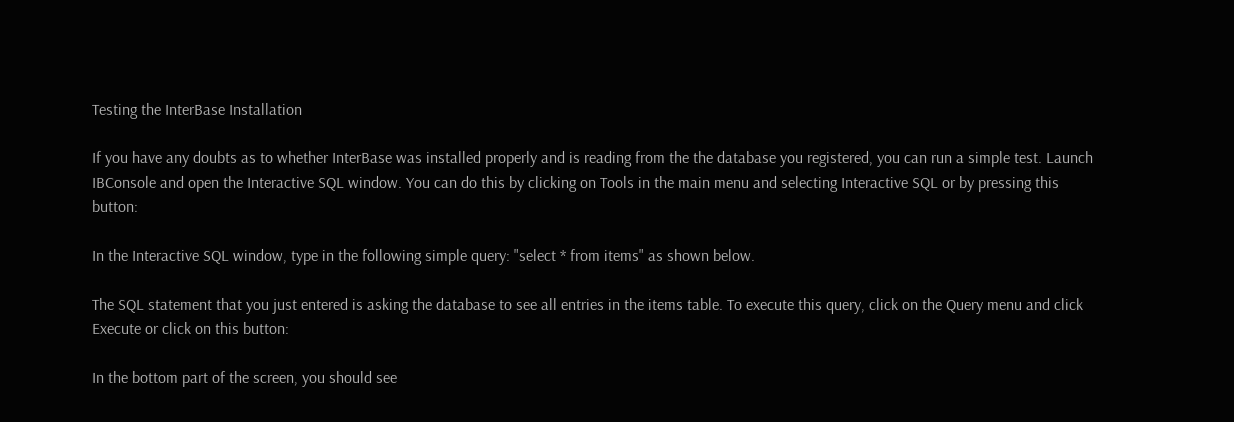Testing the InterBase Installation

If you have any doubts as to whether InterBase was installed properly and is reading from the the database you registered, you can run a simple test. Launch IBConsole and open the Interactive SQL window. You can do this by clicking on Tools in the main menu and selecting Interactive SQL or by pressing this button:

In the Interactive SQL window, type in the following simple query: "select * from items" as shown below.

The SQL statement that you just entered is asking the database to see all entries in the items table. To execute this query, click on the Query menu and click Execute or click on this button:

In the bottom part of the screen, you should see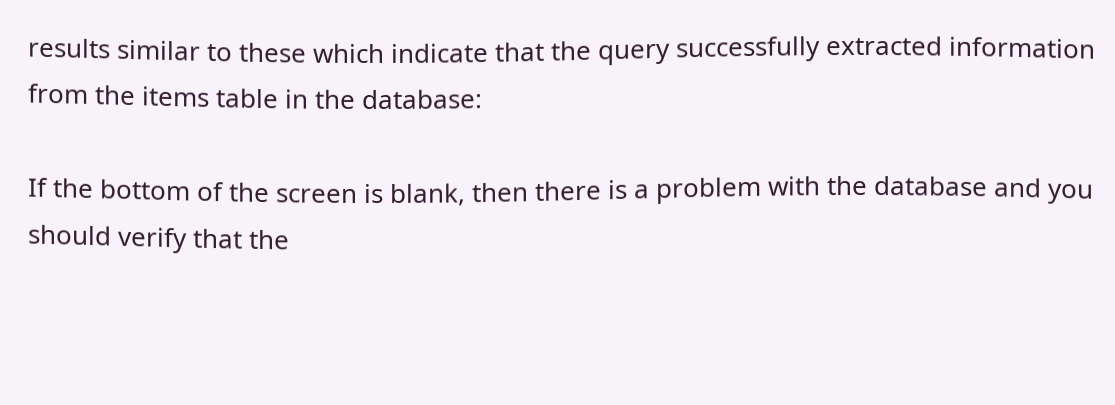results similar to these which indicate that the query successfully extracted information from the items table in the database:

If the bottom of the screen is blank, then there is a problem with the database and you should verify that the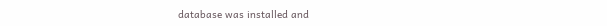database was installed and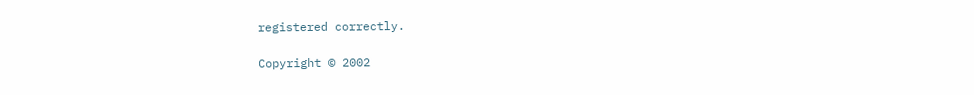registered correctly.

Copyright © 2002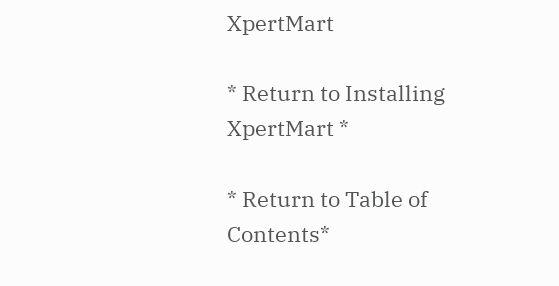XpertMart

* Return to Installing XpertMart *

* Return to Table of Contents*